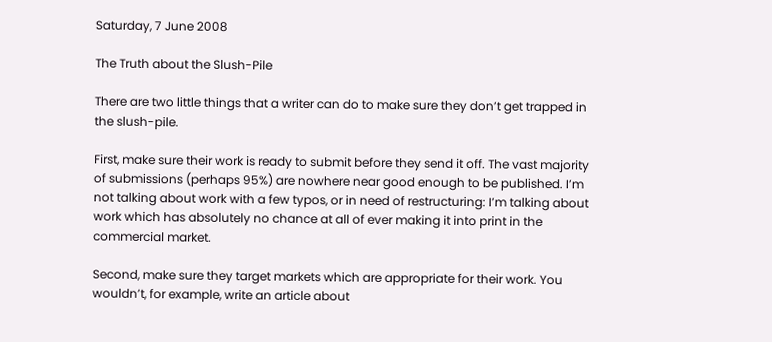Saturday, 7 June 2008

The Truth about the Slush-Pile

There are two little things that a writer can do to make sure they don’t get trapped in the slush-pile.

First, make sure their work is ready to submit before they send it off. The vast majority of submissions (perhaps 95%) are nowhere near good enough to be published. I’m not talking about work with a few typos, or in need of restructuring: I’m talking about work which has absolutely no chance at all of ever making it into print in the commercial market.

Second, make sure they target markets which are appropriate for their work. You wouldn’t, for example, write an article about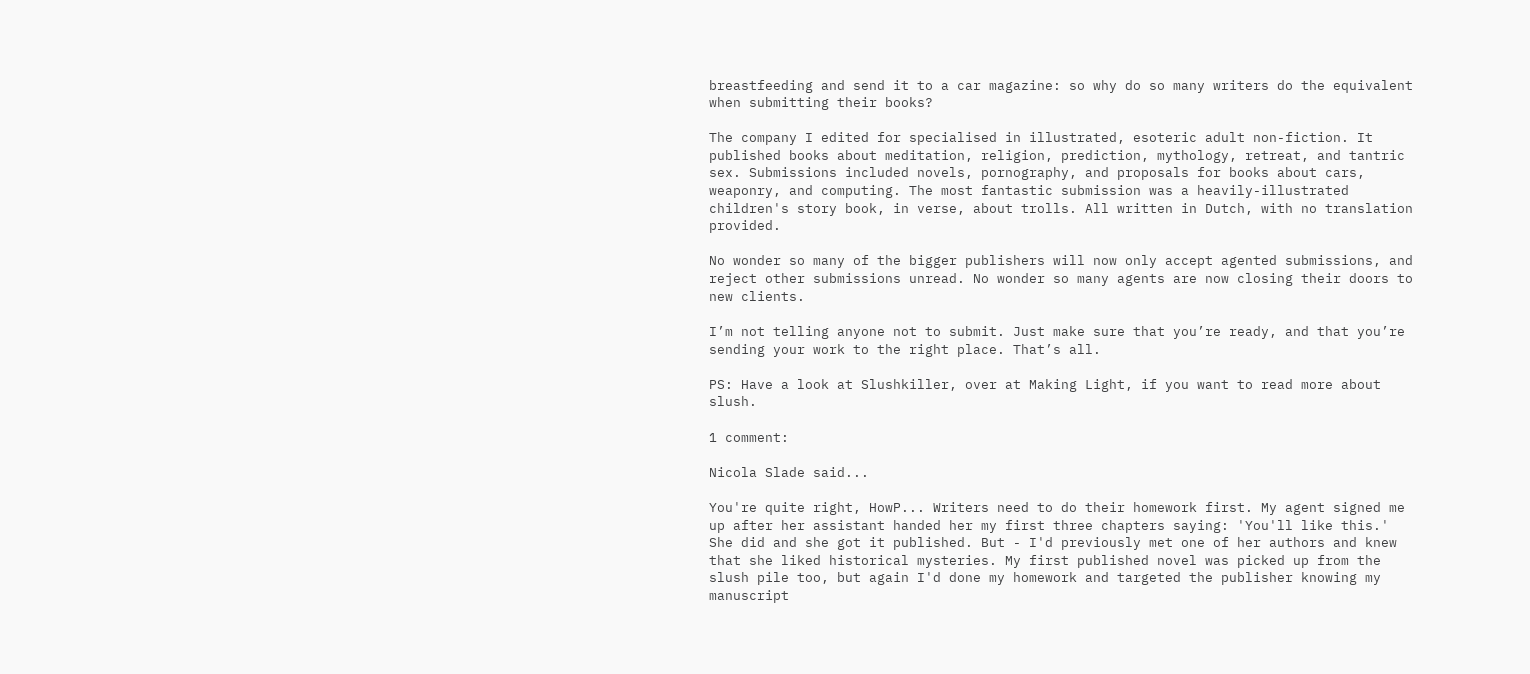breastfeeding and send it to a car magazine: so why do so many writers do the equivalent when submitting their books?

The company I edited for specialised in illustrated, esoteric adult non-fiction. It published books about meditation, religion, prediction, mythology, retreat, and tantric sex. Submissions included novels, pornography, and proposals for books about cars, weaponry, and computing. The most fantastic submission was a heavily-illustrated children's story book, in verse, about trolls. All written in Dutch, with no translation provided.

No wonder so many of the bigger publishers will now only accept agented submissions, and reject other submissions unread. No wonder so many agents are now closing their doors to new clients.

I’m not telling anyone not to submit. Just make sure that you’re ready, and that you’re sending your work to the right place. That’s all.

PS: Have a look at Slushkiller, over at Making Light, if you want to read more about slush.

1 comment:

Nicola Slade said...

You're quite right, HowP... Writers need to do their homework first. My agent signed me up after her assistant handed her my first three chapters saying: 'You'll like this.' She did and she got it published. But - I'd previously met one of her authors and knew that she liked historical mysteries. My first published novel was picked up from the slush pile too, but again I'd done my homework and targeted the publisher knowing my manuscript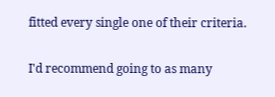fitted every single one of their criteria.

I'd recommend going to as many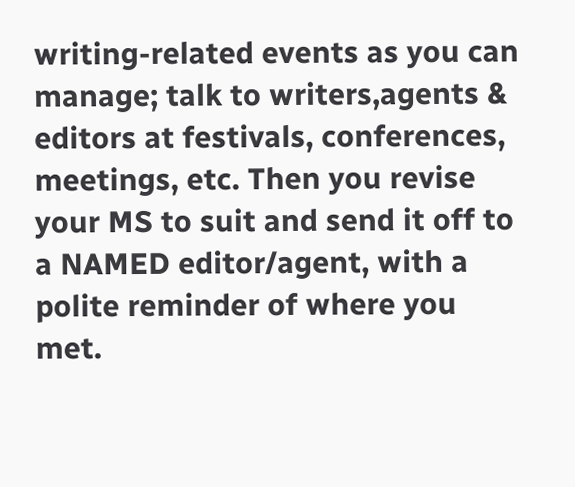writing-related events as you can manage; talk to writers,agents & editors at festivals, conferences, meetings, etc. Then you revise your MS to suit and send it off to a NAMED editor/agent, with a polite reminder of where you met.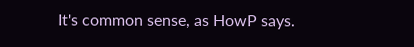It's common sense, as HowP says.